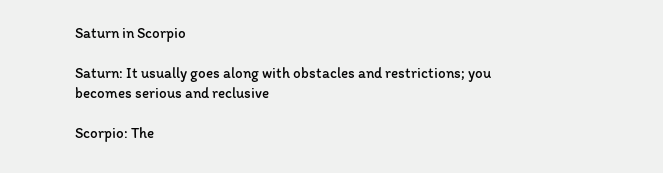Saturn in Scorpio

Saturn: It usually goes along with obstacles and restrictions; you becomes serious and reclusive

Scorpio: The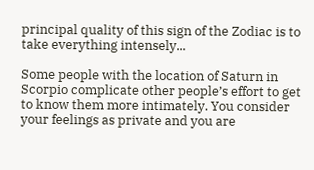principal quality of this sign of the Zodiac is to take everything intensely...

Some people with the location of Saturn in Scorpio complicate other people’s effort to get to know them more intimately. You consider your feelings as private and you are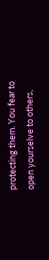protecting them. You fear to open yourselve to others,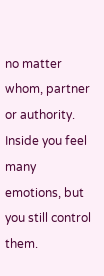no matter whom, partner or authority. Inside you feel many emotions, but you still control them.